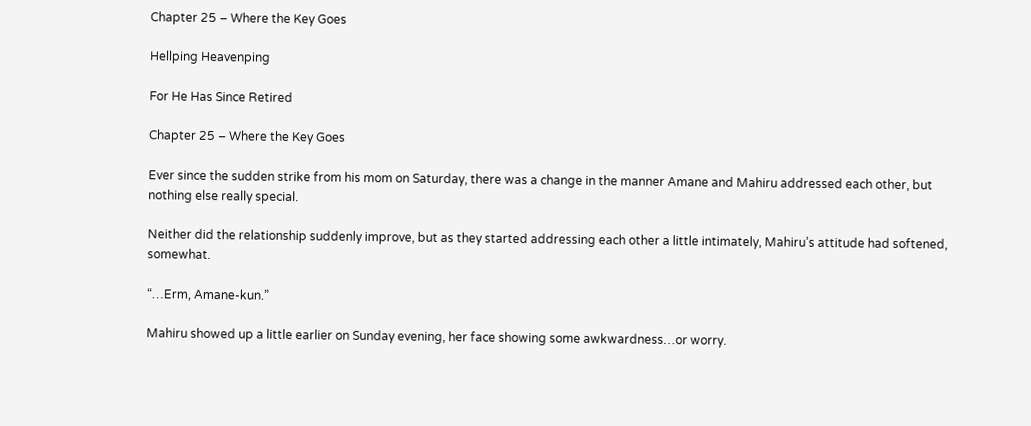Chapter 25 – Where the Key Goes

Hellping Heavenping

For He Has Since Retired

Chapter 25 – Where the Key Goes

Ever since the sudden strike from his mom on Saturday, there was a change in the manner Amane and Mahiru addressed each other, but nothing else really special.

Neither did the relationship suddenly improve, but as they started addressing each other a little intimately, Mahiru’s attitude had softened, somewhat.

“…Erm, Amane-kun.”

Mahiru showed up a little earlier on Sunday evening, her face showing some awkwardness…or worry.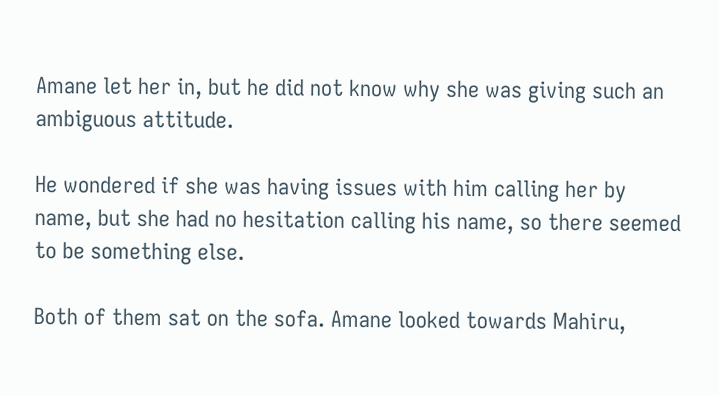Amane let her in, but he did not know why she was giving such an ambiguous attitude.

He wondered if she was having issues with him calling her by name, but she had no hesitation calling his name, so there seemed to be something else.

Both of them sat on the sofa. Amane looked towards Mahiru,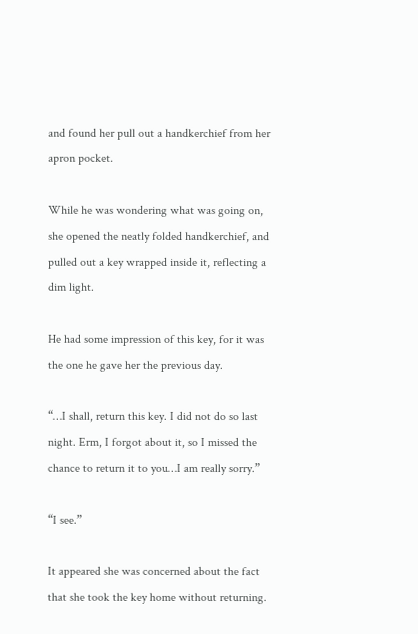and found her pull out a handkerchief from her apron pocket.

While he was wondering what was going on, she opened the neatly folded handkerchief, and pulled out a key wrapped inside it, reflecting a dim light.

He had some impression of this key, for it was the one he gave her the previous day.

“…I shall, return this key. I did not do so last night. Erm, I forgot about it, so I missed the chance to return it to you…I am really sorry.”

“I see.”

It appeared she was concerned about the fact that she took the key home without returning.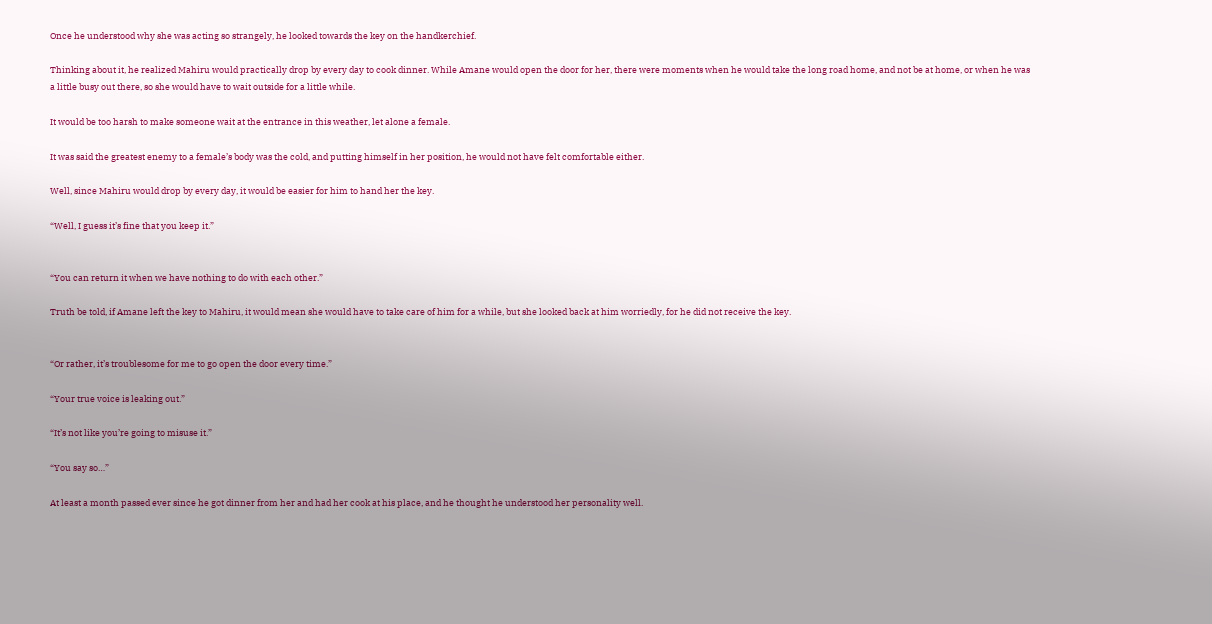Once he understood why she was acting so strangely, he looked towards the key on the handkerchief.

Thinking about it, he realized Mahiru would practically drop by every day to cook dinner. While Amane would open the door for her, there were moments when he would take the long road home, and not be at home, or when he was a little busy out there, so she would have to wait outside for a little while.

It would be too harsh to make someone wait at the entrance in this weather, let alone a female.

It was said the greatest enemy to a female’s body was the cold, and putting himself in her position, he would not have felt comfortable either.

Well, since Mahiru would drop by every day, it would be easier for him to hand her the key.

“Well, I guess it’s fine that you keep it.”


“You can return it when we have nothing to do with each other.”

Truth be told, if Amane left the key to Mahiru, it would mean she would have to take care of him for a while, but she looked back at him worriedly, for he did not receive the key.


“Or rather, it’s troublesome for me to go open the door every time.”

“Your true voice is leaking out.”

“It’s not like you’re going to misuse it.”

“You say so…”

At least a month passed ever since he got dinner from her and had her cook at his place, and he thought he understood her personality well.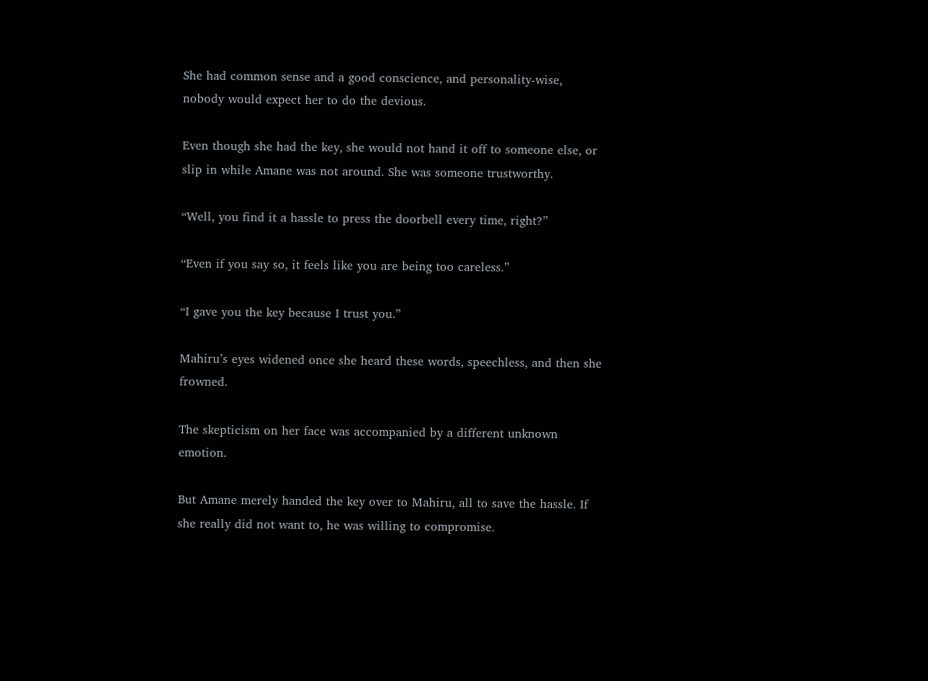She had common sense and a good conscience, and personality-wise, nobody would expect her to do the devious.

Even though she had the key, she would not hand it off to someone else, or slip in while Amane was not around. She was someone trustworthy.

“Well, you find it a hassle to press the doorbell every time, right?”

“Even if you say so, it feels like you are being too careless.”

“I gave you the key because I trust you.”

Mahiru’s eyes widened once she heard these words, speechless, and then she frowned.

The skepticism on her face was accompanied by a different unknown emotion.

But Amane merely handed the key over to Mahiru, all to save the hassle. If she really did not want to, he was willing to compromise.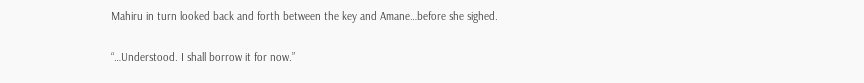Mahiru in turn looked back and forth between the key and Amane…before she sighed.

“…Understood. I shall borrow it for now.”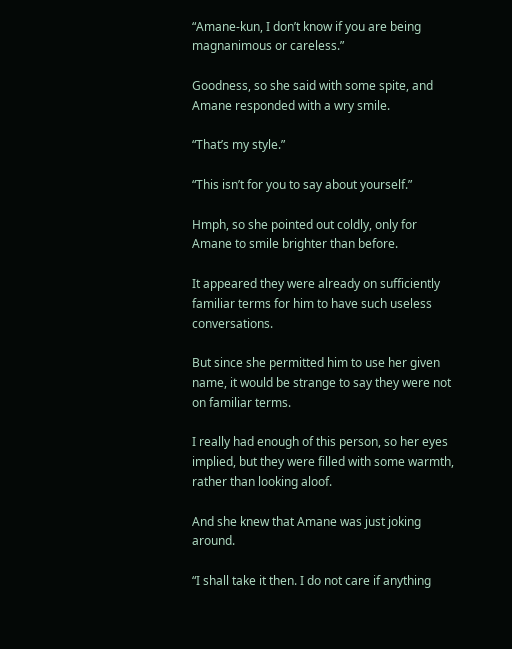“Amane-kun, I don’t know if you are being magnanimous or careless.”

Goodness, so she said with some spite, and Amane responded with a wry smile.

“That’s my style.”

“This isn’t for you to say about yourself.”

Hmph, so she pointed out coldly, only for Amane to smile brighter than before.

It appeared they were already on sufficiently familiar terms for him to have such useless conversations.

But since she permitted him to use her given name, it would be strange to say they were not on familiar terms.

I really had enough of this person, so her eyes implied, but they were filled with some warmth, rather than looking aloof.

And she knew that Amane was just joking around.

“I shall take it then. I do not care if anything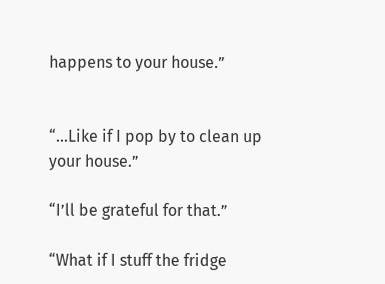happens to your house.”


“…Like if I pop by to clean up your house.”

“I’ll be grateful for that.”

“What if I stuff the fridge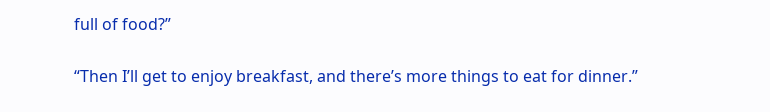full of food?”

“Then I’ll get to enjoy breakfast, and there’s more things to eat for dinner.”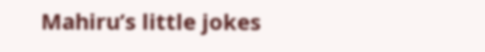Mahiru’s little jokes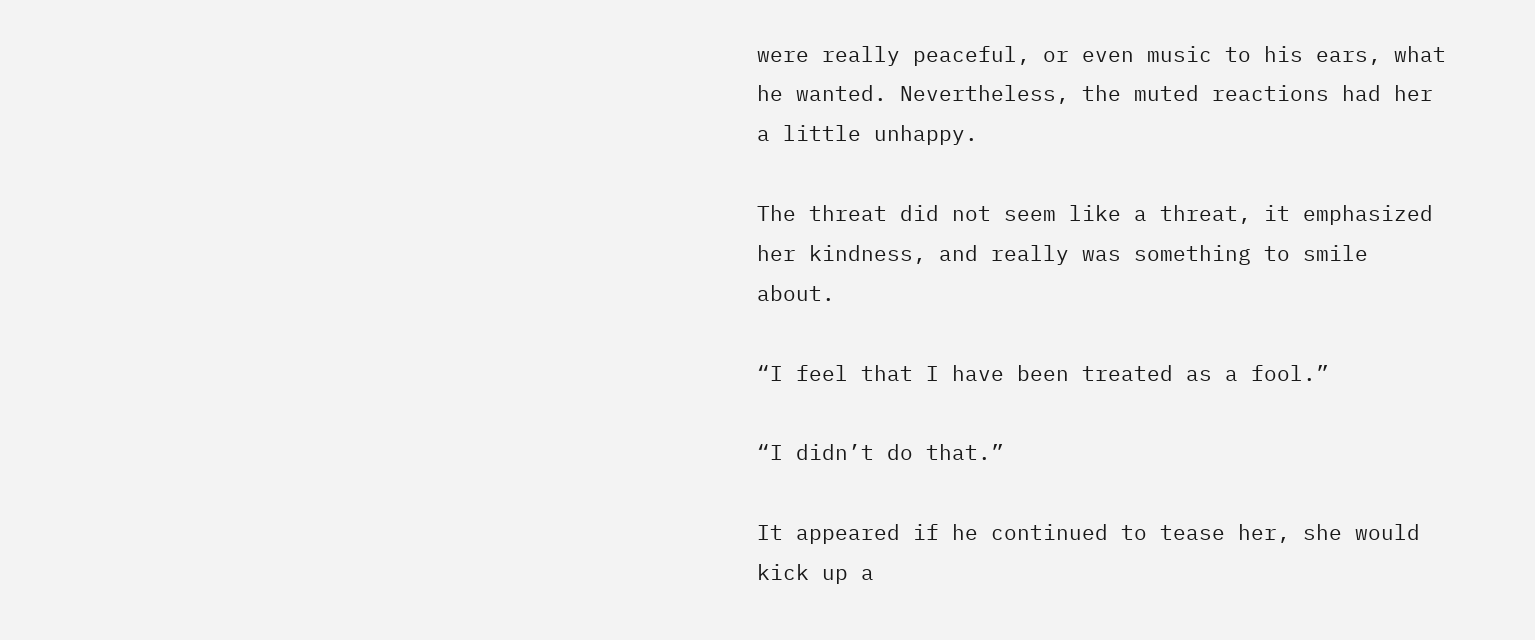were really peaceful, or even music to his ears, what he wanted. Nevertheless, the muted reactions had her a little unhappy.

The threat did not seem like a threat, it emphasized her kindness, and really was something to smile about.

“I feel that I have been treated as a fool.”

“I didn’t do that.”

It appeared if he continued to tease her, she would kick up a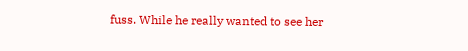fuss. While he really wanted to see her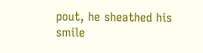pout, he sheathed his smile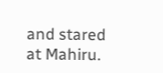and stared at Mahiru.